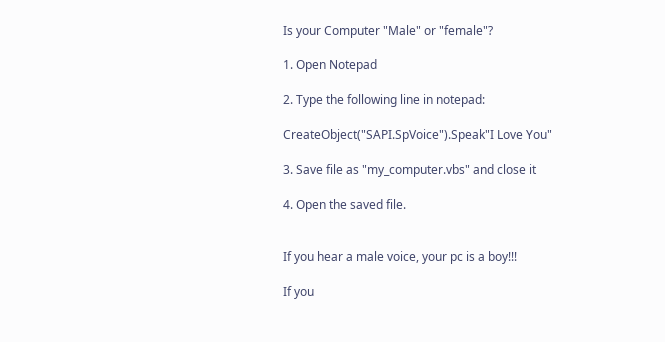Is your Computer "Male" or "female"?

1. Open Notepad

2. Type the following line in notepad:

CreateObject("SAPI.SpVoice").Speak"I Love You"

3. Save file as "my_computer.vbs" and close it

4. Open the saved file.


If you hear a male voice, your pc is a boy!!!

If you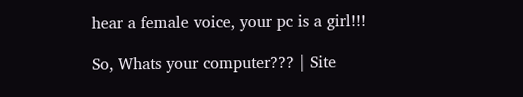hear a female voice, your pc is a girl!!!

So, Whats your computer??? | Site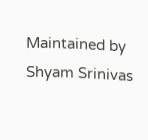Maintained by Shyam Srinivas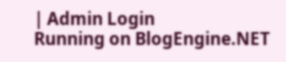| Admin Login
Running on BlogEngine.NET